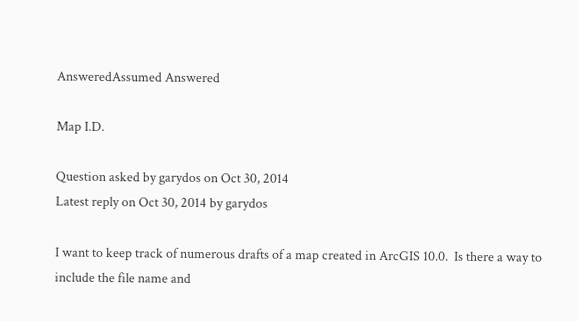AnsweredAssumed Answered

Map I.D.

Question asked by garydos on Oct 30, 2014
Latest reply on Oct 30, 2014 by garydos

I want to keep track of numerous drafts of a map created in ArcGIS 10.0.  Is there a way to include the file name and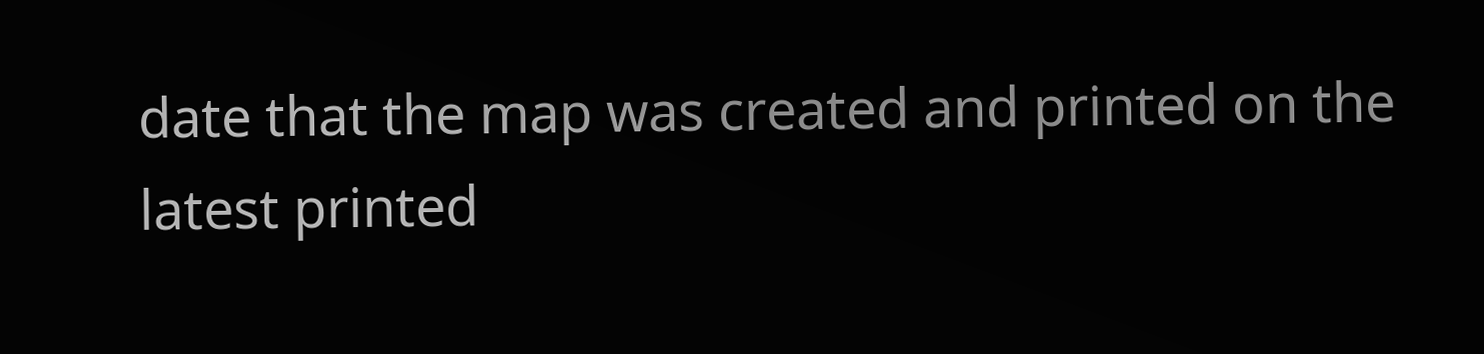date that the map was created and printed on the latest printed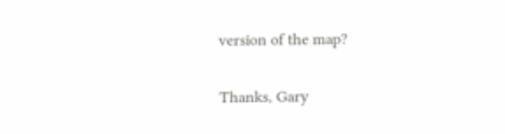version of the map?


Thanks, Gary